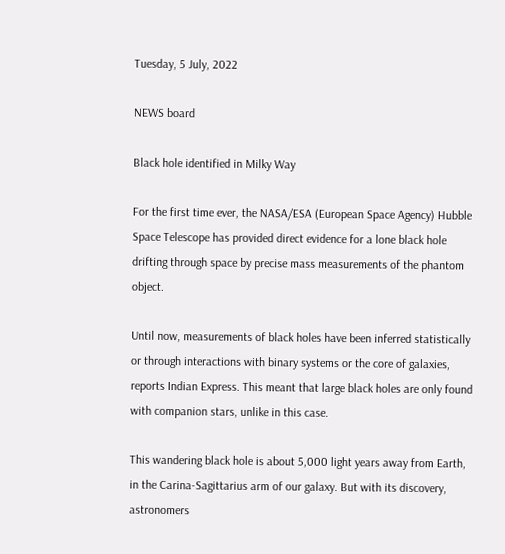Tuesday, 5 July, 2022

NEWS board

Black hole identified in Milky Way

For the first time ever, the NASA/ESA (European Space Agency) Hubble Space Telescope has provided direct evidence for a lone black hole drifting through space by precise mass measurements of the phantom object.

Until now, measurements of black holes have been inferred statistically or through interactions with binary systems or the core of galaxies, reports Indian Express. This meant that large black holes are only found with companion stars, unlike in this case.

This wandering black hole is about 5,000 light years away from Earth, in the Carina-Sagittarius arm of our galaxy. But with its discovery, astronomers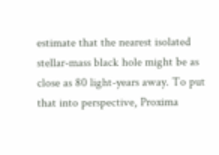estimate that the nearest isolated stellar-mass black hole might be as close as 80 light-years away. To put that into perspective, Proxima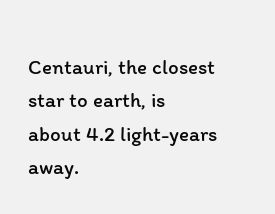Centauri, the closest star to earth, is about 4.2 light-years away.